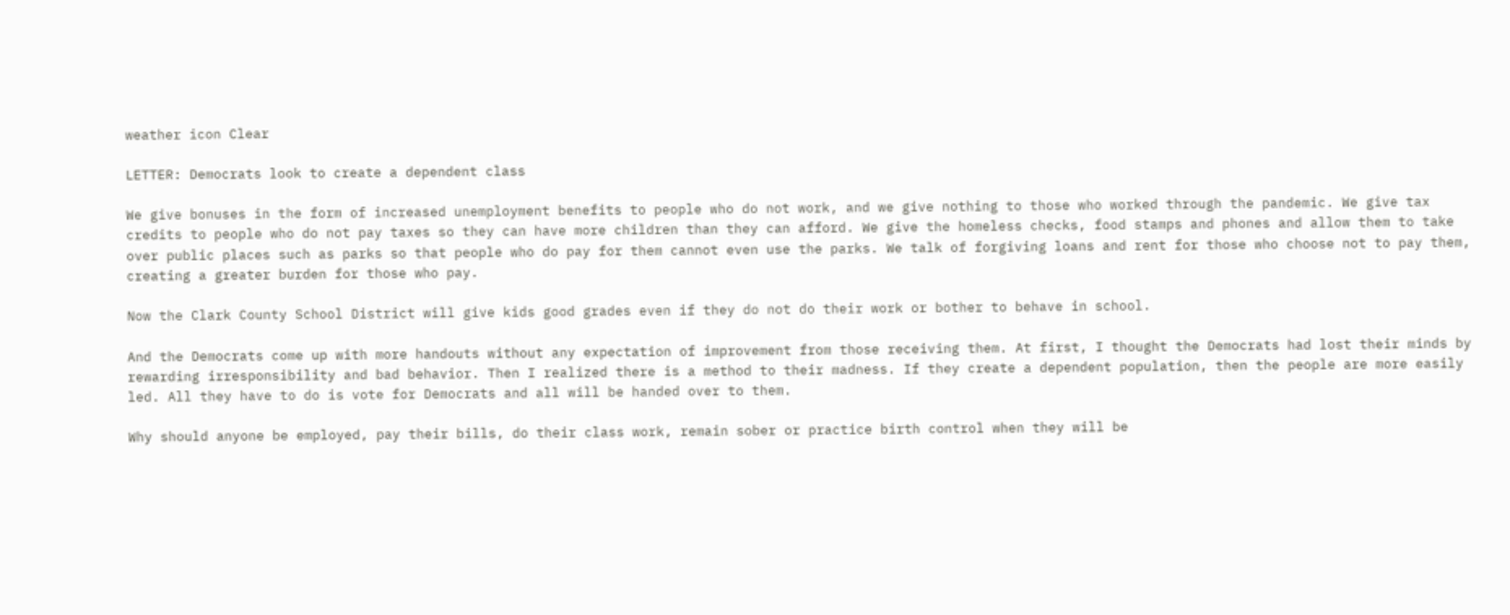weather icon Clear

LETTER: Democrats look to create a dependent class

We give bonuses in the form of increased unemployment benefits to people who do not work, and we give nothing to those who worked through the pandemic. We give tax credits to people who do not pay taxes so they can have more children than they can afford. We give the homeless checks, food stamps and phones and allow them to take over public places such as parks so that people who do pay for them cannot even use the parks. We talk of forgiving loans and rent for those who choose not to pay them, creating a greater burden for those who pay.

Now the Clark County School District will give kids good grades even if they do not do their work or bother to behave in school.

And the Democrats come up with more handouts without any expectation of improvement from those receiving them. At first, I thought the Democrats had lost their minds by rewarding irresponsibility and bad behavior. Then I realized there is a method to their madness. If they create a dependent population, then the people are more easily led. All they have to do is vote for Democrats and all will be handed over to them.

Why should anyone be employed, pay their bills, do their class work, remain sober or practice birth control when they will be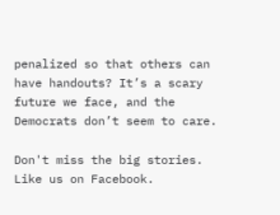penalized so that others can have handouts? It’s a scary future we face, and the Democrats don’t seem to care.

Don't miss the big stories. Like us on Facebook.